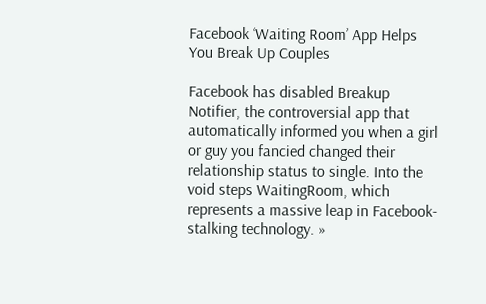Facebook ‘Waiting Room’ App Helps You Break Up Couples

Facebook has disabled Breakup Notifier, the controversial app that automatically informed you when a girl or guy you fancied changed their relationship status to single. Into the void steps WaitingRoom, which represents a massive leap in Facebook-stalking technology. »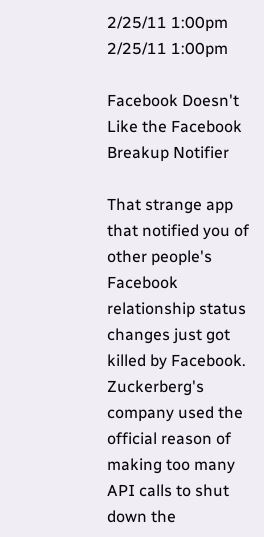2/25/11 1:00pm 2/25/11 1:00pm

Facebook Doesn't Like the Facebook Breakup Notifier

That strange app that notified you of other people's Facebook relationship status changes just got killed by Facebook. Zuckerberg's company used the official reason of making too many API calls to shut down the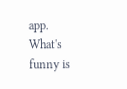app. What's funny is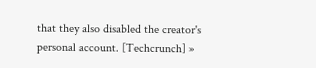that they also disabled the creator's personal account. [Techcrunch] »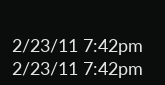2/23/11 7:42pm 2/23/11 7:42pm